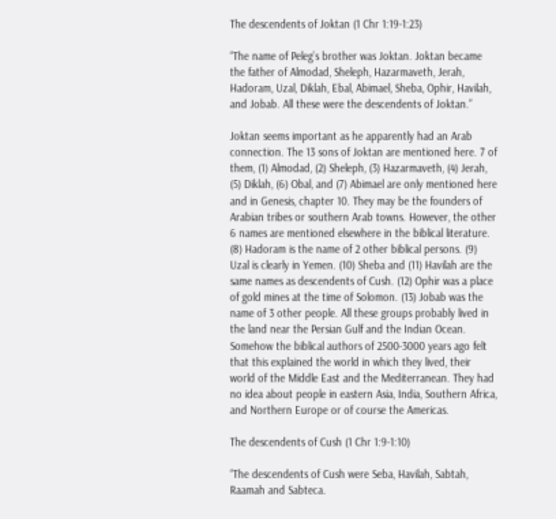The descendents of Joktan (1 Chr 1:19-1:23)

“The name of Peleg’s brother was Joktan. Joktan became the father of Almodad, Sheleph, Hazarmaveth, Jerah, Hadoram, Uzal, Diklah, Ebal, Abimael, Sheba, Ophir, Havilah, and Jobab. All these were the descendents of Joktan.”

Joktan seems important as he apparently had an Arab connection. The 13 sons of Joktan are mentioned here. 7 of them, (1) Almodad, (2) Sheleph, (3) Hazarmaveth, (4) Jerah, (5) Diklah, (6) Obal, and (7) Abimael are only mentioned here and in Genesis, chapter 10. They may be the founders of Arabian tribes or southern Arab towns. However, the other 6 names are mentioned elsewhere in the biblical literature. (8) Hadoram is the name of 2 other biblical persons. (9) Uzal is clearly in Yemen. (10) Sheba and (11) Havilah are the same names as descendents of Cush. (12) Ophir was a place of gold mines at the time of Solomon. (13) Jobab was the name of 3 other people. All these groups probably lived in the land near the Persian Gulf and the Indian Ocean. Somehow the biblical authors of 2500-3000 years ago felt that this explained the world in which they lived, their world of the Middle East and the Mediterranean. They had no idea about people in eastern Asia, India, Southern Africa, and Northern Europe or of course the Americas.

The descendents of Cush (1 Chr 1:9-1:10)

“The descendents of Cush were Seba, Havilah, Sabtah, Raamah and Sabteca.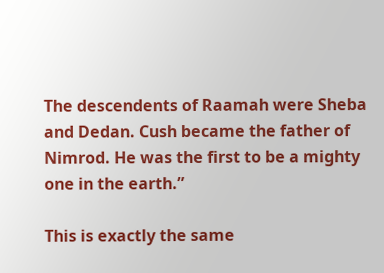The descendents of Raamah were Sheba and Dedan. Cush became the father of Nimrod. He was the first to be a mighty one in the earth.”

This is exactly the same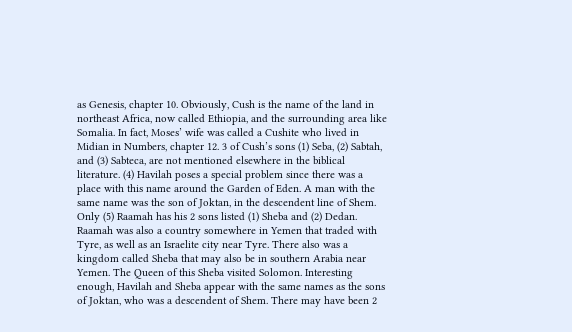as Genesis, chapter 10. Obviously, Cush is the name of the land in northeast Africa, now called Ethiopia, and the surrounding area like Somalia. In fact, Moses’ wife was called a Cushite who lived in Midian in Numbers, chapter 12. 3 of Cush’s sons (1) Seba, (2) Sabtah, and (3) Sabteca, are not mentioned elsewhere in the biblical literature. (4) Havilah poses a special problem since there was a place with this name around the Garden of Eden. A man with the same name was the son of Joktan, in the descendent line of Shem. Only (5) Raamah has his 2 sons listed (1) Sheba and (2) Dedan. Raamah was also a country somewhere in Yemen that traded with Tyre, as well as an Israelite city near Tyre. There also was a kingdom called Sheba that may also be in southern Arabia near Yemen. The Queen of this Sheba visited Solomon. Interesting enough, Havilah and Sheba appear with the same names as the sons of Joktan, who was a descendent of Shem. There may have been 2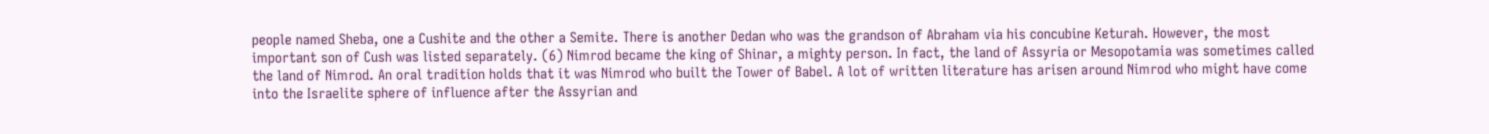people named Sheba, one a Cushite and the other a Semite. There is another Dedan who was the grandson of Abraham via his concubine Keturah. However, the most important son of Cush was listed separately. (6) Nimrod became the king of Shinar, a mighty person. In fact, the land of Assyria or Mesopotamia was sometimes called the land of Nimrod. An oral tradition holds that it was Nimrod who built the Tower of Babel. A lot of written literature has arisen around Nimrod who might have come into the Israelite sphere of influence after the Assyrian and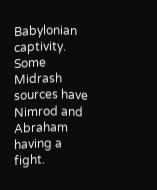Babylonian captivity. Some Midrash sources have Nimrod and Abraham having a fight.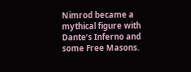Nimrod became a mythical figure with Dante’s Inferno and some Free Masons.